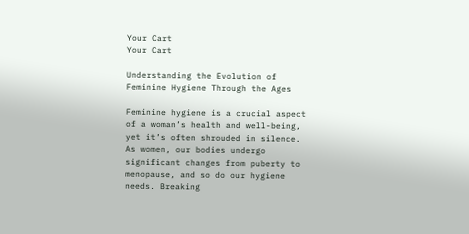Your Cart
Your Cart

Understanding the Evolution of Feminine Hygiene Through the Ages

Feminine hygiene is a crucial aspect of a woman’s health and well-being, yet it’s often shrouded in silence. As women, our bodies undergo significant changes from puberty to menopause, and so do our hygiene needs. Breaking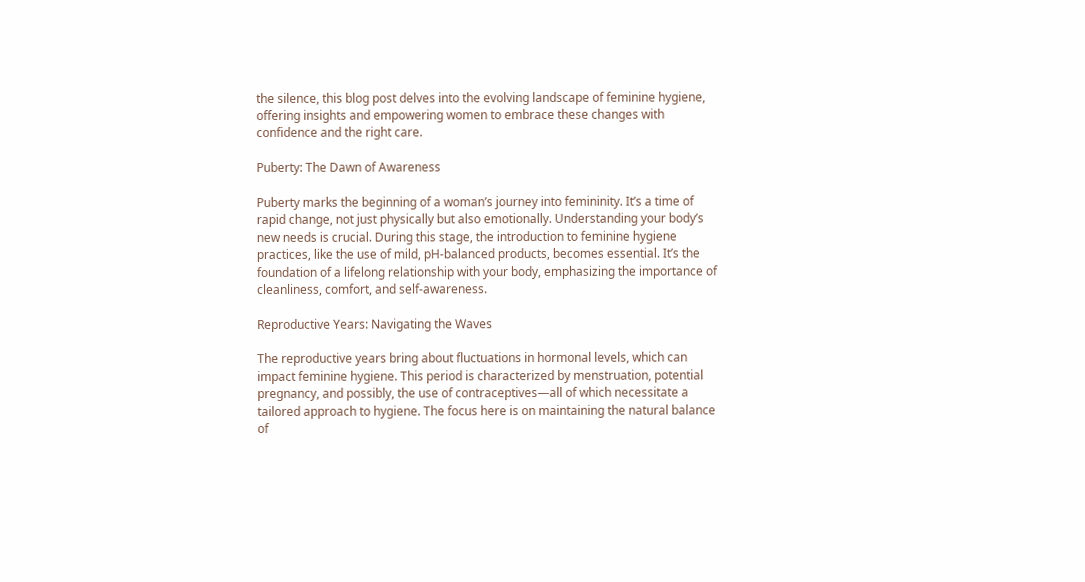the silence, this blog post delves into the evolving landscape of feminine hygiene, offering insights and empowering women to embrace these changes with confidence and the right care.

Puberty: The Dawn of Awareness

Puberty marks the beginning of a woman’s journey into femininity. It’s a time of rapid change, not just physically but also emotionally. Understanding your body’s new needs is crucial. During this stage, the introduction to feminine hygiene practices, like the use of mild, pH-balanced products, becomes essential. It’s the foundation of a lifelong relationship with your body, emphasizing the importance of cleanliness, comfort, and self-awareness.

Reproductive Years: Navigating the Waves

The reproductive years bring about fluctuations in hormonal levels, which can impact feminine hygiene. This period is characterized by menstruation, potential pregnancy, and possibly, the use of contraceptives—all of which necessitate a tailored approach to hygiene. The focus here is on maintaining the natural balance of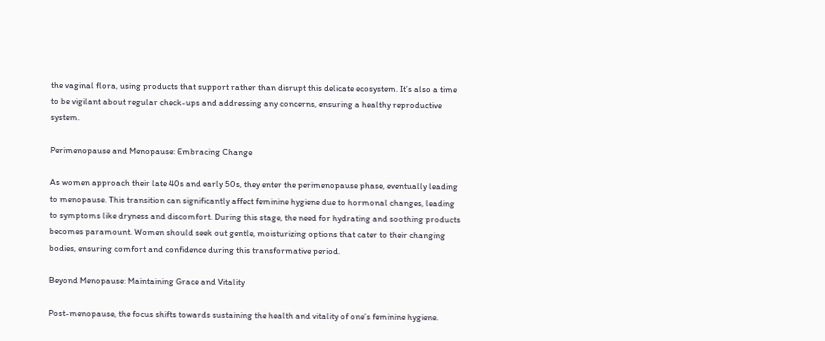the vaginal flora, using products that support rather than disrupt this delicate ecosystem. It’s also a time to be vigilant about regular check-ups and addressing any concerns, ensuring a healthy reproductive system.

Perimenopause and Menopause: Embracing Change

As women approach their late 40s and early 50s, they enter the perimenopause phase, eventually leading to menopause. This transition can significantly affect feminine hygiene due to hormonal changes, leading to symptoms like dryness and discomfort. During this stage, the need for hydrating and soothing products becomes paramount. Women should seek out gentle, moisturizing options that cater to their changing bodies, ensuring comfort and confidence during this transformative period.

Beyond Menopause: Maintaining Grace and Vitality

Post-menopause, the focus shifts towards sustaining the health and vitality of one’s feminine hygiene.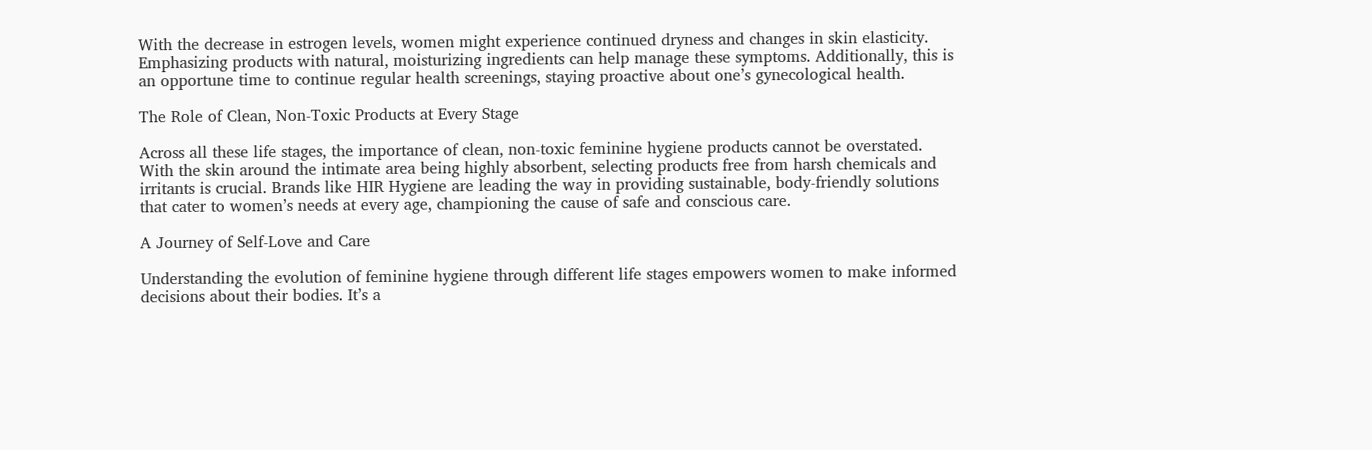With the decrease in estrogen levels, women might experience continued dryness and changes in skin elasticity. Emphasizing products with natural, moisturizing ingredients can help manage these symptoms. Additionally, this is an opportune time to continue regular health screenings, staying proactive about one’s gynecological health.

The Role of Clean, Non-Toxic Products at Every Stage

Across all these life stages, the importance of clean, non-toxic feminine hygiene products cannot be overstated. With the skin around the intimate area being highly absorbent, selecting products free from harsh chemicals and irritants is crucial. Brands like HIR Hygiene are leading the way in providing sustainable, body-friendly solutions that cater to women’s needs at every age, championing the cause of safe and conscious care.

A Journey of Self-Love and Care

Understanding the evolution of feminine hygiene through different life stages empowers women to make informed decisions about their bodies. It’s a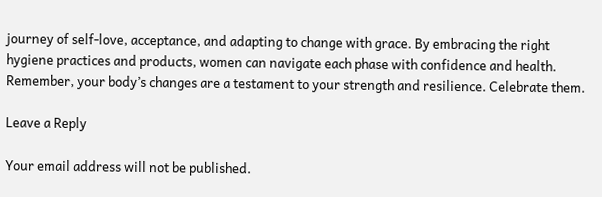journey of self-love, acceptance, and adapting to change with grace. By embracing the right hygiene practices and products, women can navigate each phase with confidence and health. Remember, your body’s changes are a testament to your strength and resilience. Celebrate them.

Leave a Reply

Your email address will not be published.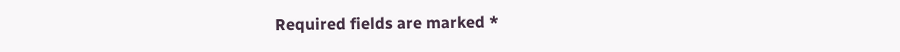Required fields are marked *